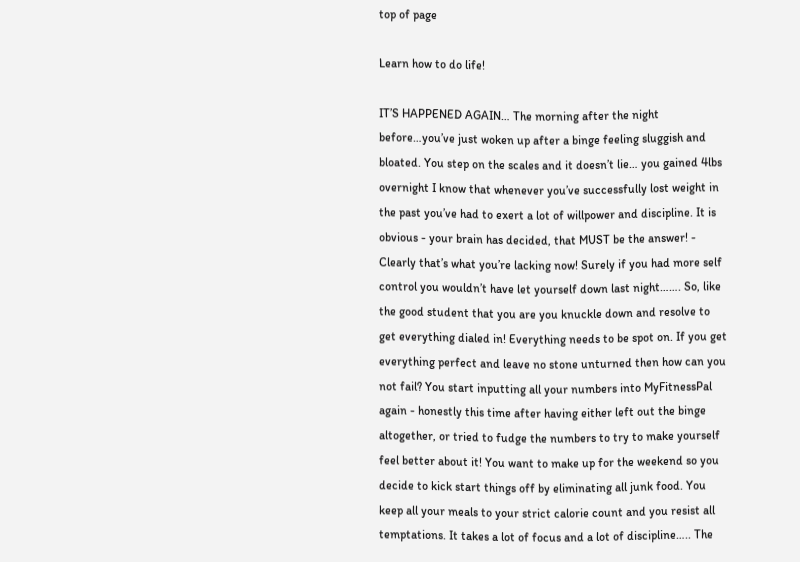top of page

Learn how to do life!

IT’S HAPPENED AGAIN… The morning after the night before…you’ve just woken up after a binge feeling sluggish and bloated. You step on the scales and it doesn’t lie… you gained 4lbs overnight I know that whenever you’ve successfully lost weight in the past you’ve had to exert a lot of willpower and discipline. It is obvious - your brain has decided, that MUST be the answer! - Clearly that’s what you’re lacking now! Surely if you had more self control you wouldn’t have let yourself down last night……. So, like the good student that you are you knuckle down and resolve to get everything dialed in! Everything needs to be spot on. If you get everything perfect and leave no stone unturned then how can you not fail? You start inputting all your numbers into MyFitnessPal again - honestly this time after having either left out the binge altogether, or tried to fudge the numbers to try to make yourself feel better about it! You want to make up for the weekend so you decide to kick start things off by eliminating all junk food. You keep all your meals to your strict calorie count and you resist all temptations. It takes a lot of focus and a lot of discipline….. The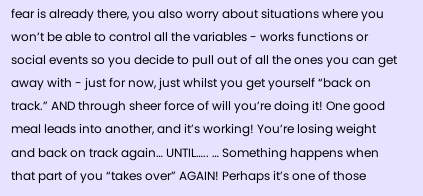fear is already there, you also worry about situations where you won’t be able to control all the variables - works functions or social events so you decide to pull out of all the ones you can get away with - just for now, just whilst you get yourself “back on track.” AND through sheer force of will you’re doing it! One good meal leads into another, and it’s working! You’re losing weight and back on track again… UNTIL….. … Something happens when that part of you “takes over” AGAIN! Perhaps it’s one of those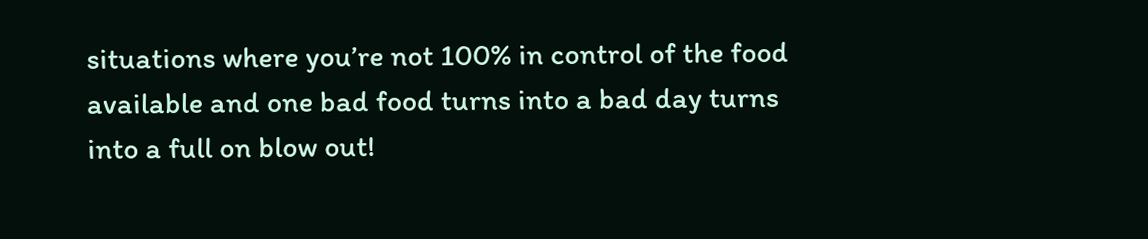situations where you’re not 100% in control of the food available and one bad food turns into a bad day turns into a full on blow out!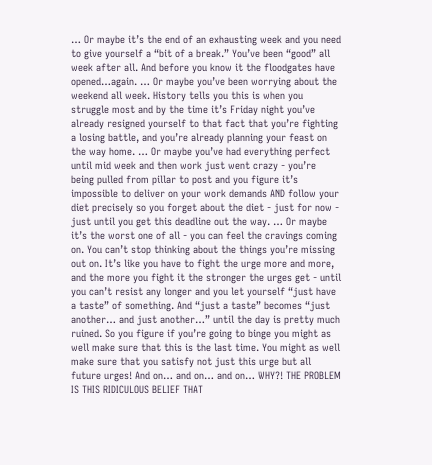… Or maybe it’s the end of an exhausting week and you need to give yourself a “bit of a break.” You’ve been “good” all week after all. And before you know it the floodgates have opened…again. … Or maybe you’ve been worrying about the weekend all week. History tells you this is when you struggle most and by the time it’s Friday night you’ve already resigned yourself to that fact that you’re fighting a losing battle, and you’re already planning your feast on the way home. … Or maybe you’ve had everything perfect until mid week and then work just went crazy - you’re being pulled from pillar to post and you figure it’s impossible to deliver on your work demands AND follow your diet precisely so you forget about the diet - just for now - just until you get this deadline out the way. … Or maybe it’s the worst one of all - you can feel the cravings coming on. You can’t stop thinking about the things you’re missing out on. It’s like you have to fight the urge more and more, and the more you fight it the stronger the urges get - until you can’t resist any longer and you let yourself “just have a taste” of something. And “just a taste” becomes “just another… and just another…” until the day is pretty much ruined. So you figure if you’re going to binge you might as well make sure that this is the last time. You might as well make sure that you satisfy not just this urge but all future urges! And on… and on… and on… WHY?! THE PROBLEM IS THIS RIDICULOUS BELIEF THAT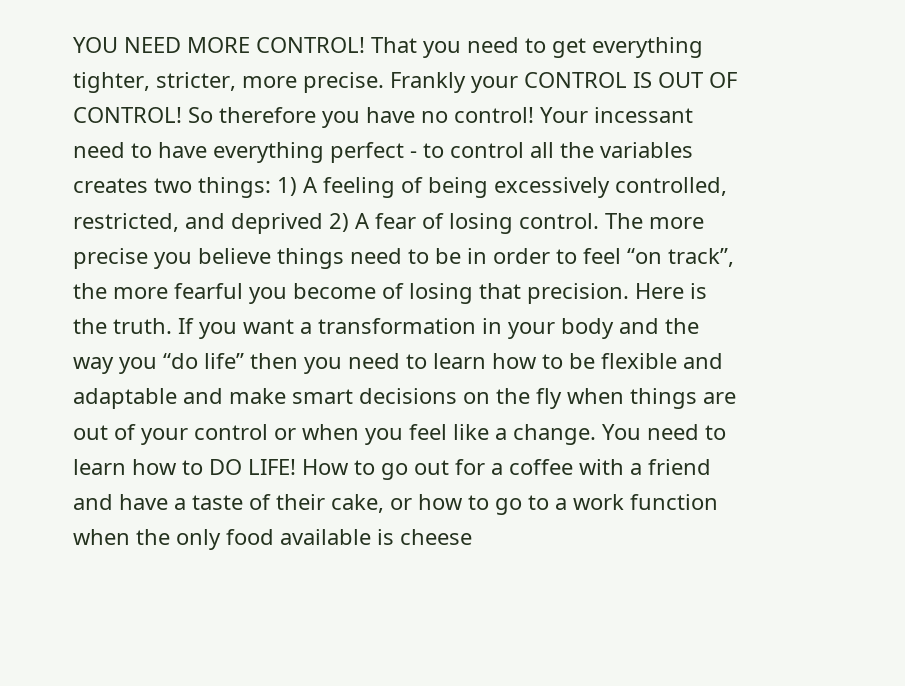YOU NEED MORE CONTROL! That you need to get everything tighter, stricter, more precise. Frankly your CONTROL IS OUT OF CONTROL! So therefore you have no control! Your incessant need to have everything perfect - to control all the variables creates two things: 1) A feeling of being excessively controlled, restricted, and deprived 2) A fear of losing control. The more precise you believe things need to be in order to feel “on track”, the more fearful you become of losing that precision. Here is the truth. If you want a transformation in your body and the way you “do life” then you need to learn how to be flexible and adaptable and make smart decisions on the fly when things are out of your control or when you feel like a change. You need to learn how to DO LIFE! How to go out for a coffee with a friend and have a taste of their cake, or how to go to a work function when the only food available is cheese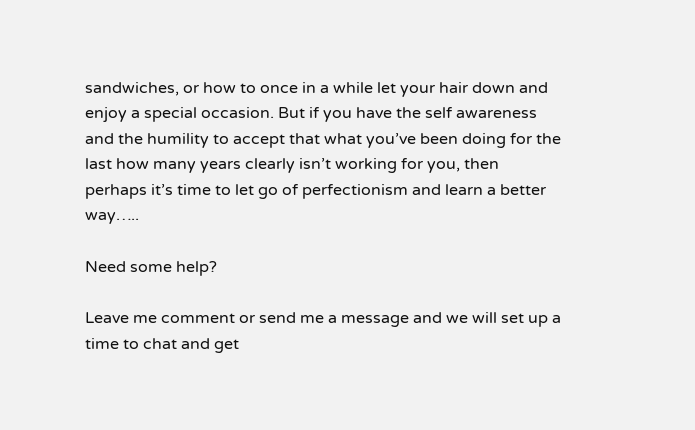sandwiches, or how to once in a while let your hair down and enjoy a special occasion. But if you have the self awareness and the humility to accept that what you’ve been doing for the last how many years clearly isn’t working for you, then perhaps it’s time to let go of perfectionism and learn a better way…..

Need some help?

Leave me comment or send me a message and we will set up a time to chat and get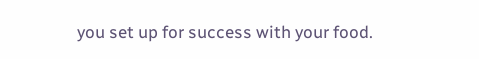you set up for success with your food.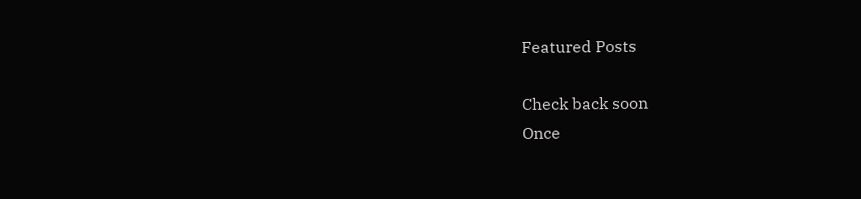Featured Posts

Check back soon
Once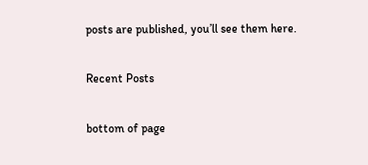posts are published, you’ll see them here.

Recent Posts

bottom of page